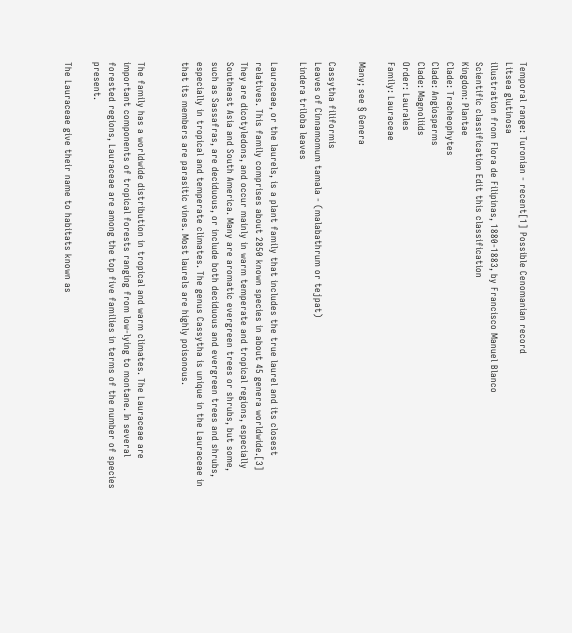Temporal range: Turonian - recent[1] Possible Cenomanian record
Litsea glutinosa
illustration from Flora de Filipinas, 1880-1883, by Francisco Manuel Blanco
Scientific classification Edit this classification
Kingdom: Plantae
Clade: Tracheophytes
Clade: Angiosperms
Clade: Magnoliids
Order: Laurales
Family: Lauraceae

Many; see § Genera

Cassytha filiformis
Leaves of Cinnamomum tamala - (malabathrum or tejpat)
Lindera triloba leaves

Lauraceae, or the laurels, is a plant family that includes the true laurel and its closest relatives. This family comprises about 2850 known species in about 45 genera worldwide.[3] They are dicotyledons, and occur mainly in warm temperate and tropical regions, especially Southeast Asia and South America. Many are aromatic evergreen trees or shrubs, but some, such as Sassafras, are deciduous, or include both deciduous and evergreen trees and shrubs, especially in tropical and temperate climates. The genus Cassytha is unique in the Lauraceae in that its members are parasitic vines. Most laurels are highly poisonous.


The family has a worldwide distribution in tropical and warm climates. The Lauraceae are important components of tropical forests ranging from low-lying to montane. In several forested regions, Lauraceae are among the top five families in terms of the number of species present.

The Lauraceae give their name to habitats known as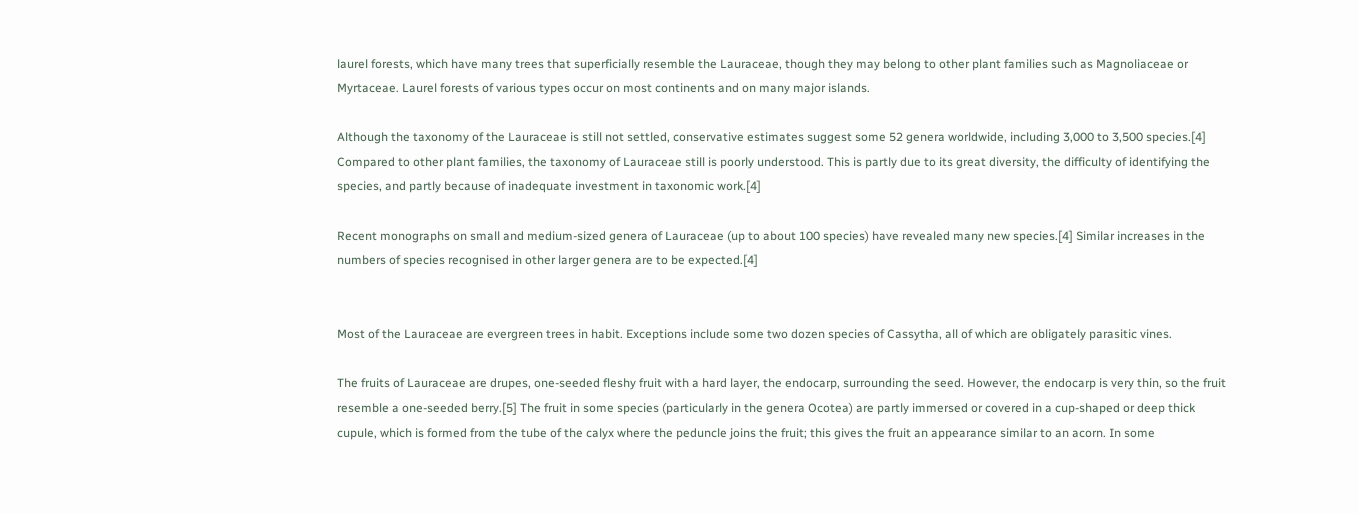laurel forests, which have many trees that superficially resemble the Lauraceae, though they may belong to other plant families such as Magnoliaceae or Myrtaceae. Laurel forests of various types occur on most continents and on many major islands.

Although the taxonomy of the Lauraceae is still not settled, conservative estimates suggest some 52 genera worldwide, including 3,000 to 3,500 species.[4] Compared to other plant families, the taxonomy of Lauraceae still is poorly understood. This is partly due to its great diversity, the difficulty of identifying the species, and partly because of inadequate investment in taxonomic work.[4]

Recent monographs on small and medium-sized genera of Lauraceae (up to about 100 species) have revealed many new species.[4] Similar increases in the numbers of species recognised in other larger genera are to be expected.[4]


Most of the Lauraceae are evergreen trees in habit. Exceptions include some two dozen species of Cassytha, all of which are obligately parasitic vines.

The fruits of Lauraceae are drupes, one-seeded fleshy fruit with a hard layer, the endocarp, surrounding the seed. However, the endocarp is very thin, so the fruit resemble a one-seeded berry.[5] The fruit in some species (particularly in the genera Ocotea) are partly immersed or covered in a cup-shaped or deep thick cupule, which is formed from the tube of the calyx where the peduncle joins the fruit; this gives the fruit an appearance similar to an acorn. In some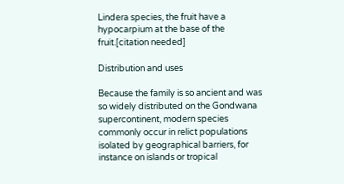Lindera species, the fruit have a hypocarpium at the base of the fruit.[citation needed]

Distribution and uses

Because the family is so ancient and was so widely distributed on the Gondwana supercontinent, modern species commonly occur in relict populations isolated by geographical barriers, for instance on islands or tropical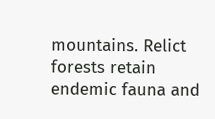mountains. Relict forests retain endemic fauna and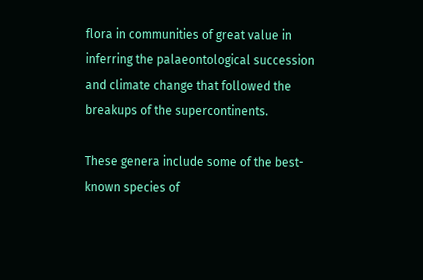flora in communities of great value in inferring the palaeontological succession and climate change that followed the breakups of the supercontinents.

These genera include some of the best-known species of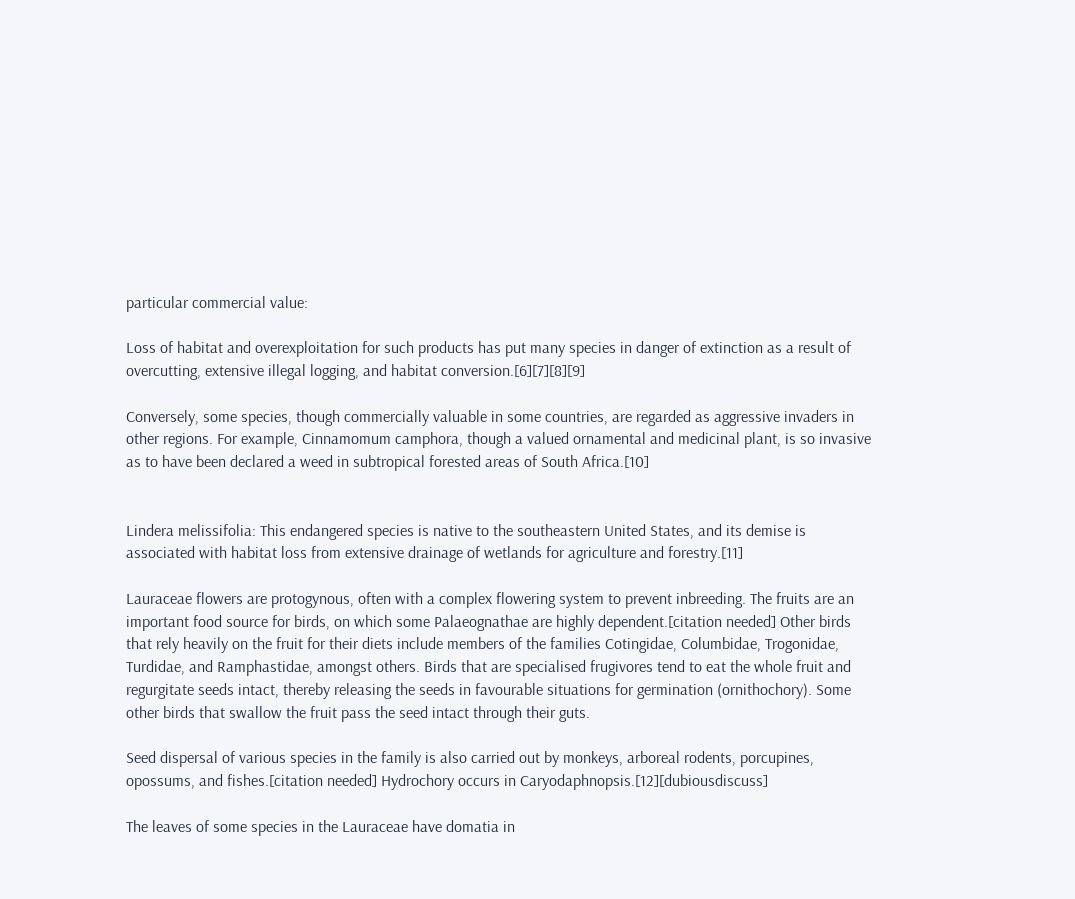particular commercial value:

Loss of habitat and overexploitation for such products has put many species in danger of extinction as a result of overcutting, extensive illegal logging, and habitat conversion.[6][7][8][9]

Conversely, some species, though commercially valuable in some countries, are regarded as aggressive invaders in other regions. For example, Cinnamomum camphora, though a valued ornamental and medicinal plant, is so invasive as to have been declared a weed in subtropical forested areas of South Africa.[10]


Lindera melissifolia: This endangered species is native to the southeastern United States, and its demise is associated with habitat loss from extensive drainage of wetlands for agriculture and forestry.[11]

Lauraceae flowers are protogynous, often with a complex flowering system to prevent inbreeding. The fruits are an important food source for birds, on which some Palaeognathae are highly dependent.[citation needed] Other birds that rely heavily on the fruit for their diets include members of the families Cotingidae, Columbidae, Trogonidae, Turdidae, and Ramphastidae, amongst others. Birds that are specialised frugivores tend to eat the whole fruit and regurgitate seeds intact, thereby releasing the seeds in favourable situations for germination (ornithochory). Some other birds that swallow the fruit pass the seed intact through their guts.

Seed dispersal of various species in the family is also carried out by monkeys, arboreal rodents, porcupines, opossums, and fishes.[citation needed] Hydrochory occurs in Caryodaphnopsis.[12][dubiousdiscuss]

The leaves of some species in the Lauraceae have domatia in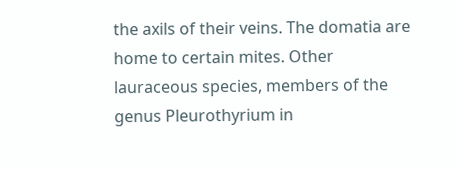the axils of their veins. The domatia are home to certain mites. Other lauraceous species, members of the genus Pleurothyrium in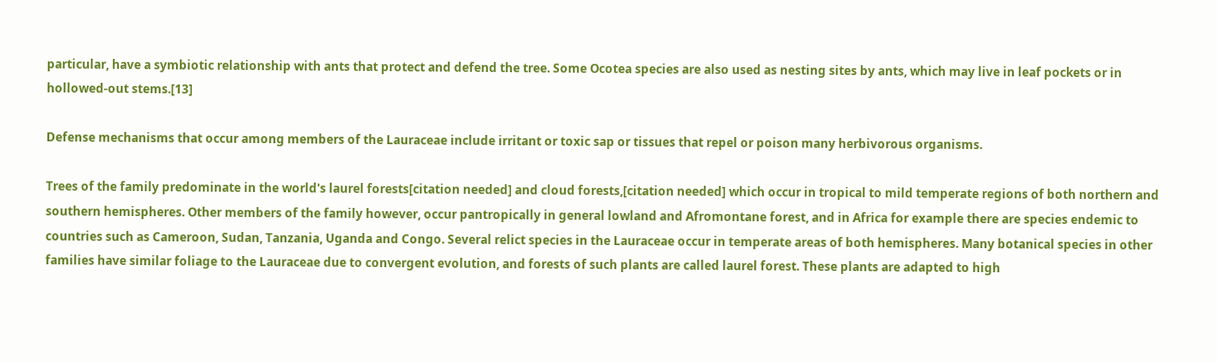particular, have a symbiotic relationship with ants that protect and defend the tree. Some Ocotea species are also used as nesting sites by ants, which may live in leaf pockets or in hollowed-out stems.[13]

Defense mechanisms that occur among members of the Lauraceae include irritant or toxic sap or tissues that repel or poison many herbivorous organisms.

Trees of the family predominate in the world's laurel forests[citation needed] and cloud forests,[citation needed] which occur in tropical to mild temperate regions of both northern and southern hemispheres. Other members of the family however, occur pantropically in general lowland and Afromontane forest, and in Africa for example there are species endemic to countries such as Cameroon, Sudan, Tanzania, Uganda and Congo. Several relict species in the Lauraceae occur in temperate areas of both hemispheres. Many botanical species in other families have similar foliage to the Lauraceae due to convergent evolution, and forests of such plants are called laurel forest. These plants are adapted to high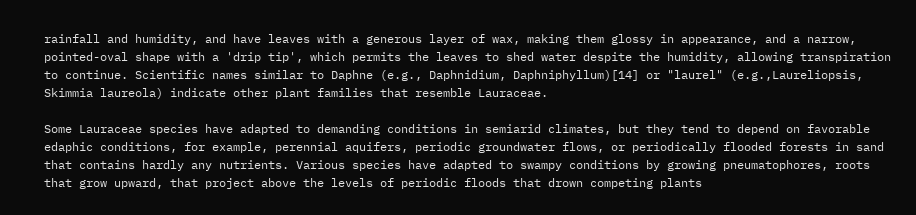rainfall and humidity, and have leaves with a generous layer of wax, making them glossy in appearance, and a narrow, pointed-oval shape with a 'drip tip', which permits the leaves to shed water despite the humidity, allowing transpiration to continue. Scientific names similar to Daphne (e.g., Daphnidium, Daphniphyllum)[14] or "laurel" (e.g.,Laureliopsis, Skimmia laureola) indicate other plant families that resemble Lauraceae.

Some Lauraceae species have adapted to demanding conditions in semiarid climates, but they tend to depend on favorable edaphic conditions, for example, perennial aquifers, periodic groundwater flows, or periodically flooded forests in sand that contains hardly any nutrients. Various species have adapted to swampy conditions by growing pneumatophores, roots that grow upward, that project above the levels of periodic floods that drown competing plants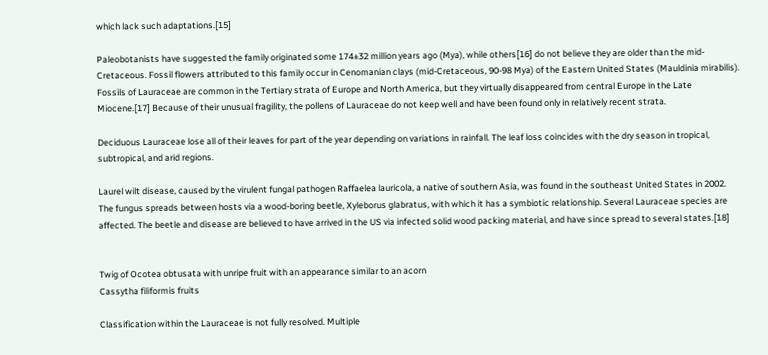which lack such adaptations.[15]

Paleobotanists have suggested the family originated some 174±32 million years ago (Mya), while others[16] do not believe they are older than the mid-Cretaceous. Fossil flowers attributed to this family occur in Cenomanian clays (mid-Cretaceous, 90-98 Mya) of the Eastern United States (Mauldinia mirabilis). Fossils of Lauraceae are common in the Tertiary strata of Europe and North America, but they virtually disappeared from central Europe in the Late Miocene.[17] Because of their unusual fragility, the pollens of Lauraceae do not keep well and have been found only in relatively recent strata.

Deciduous Lauraceae lose all of their leaves for part of the year depending on variations in rainfall. The leaf loss coincides with the dry season in tropical, subtropical, and arid regions.

Laurel wilt disease, caused by the virulent fungal pathogen Raffaelea lauricola, a native of southern Asia, was found in the southeast United States in 2002. The fungus spreads between hosts via a wood-boring beetle, Xyleborus glabratus, with which it has a symbiotic relationship. Several Lauraceae species are affected. The beetle and disease are believed to have arrived in the US via infected solid wood packing material, and have since spread to several states.[18]


Twig of Ocotea obtusata with unripe fruit with an appearance similar to an acorn
Cassytha filiformis fruits

Classification within the Lauraceae is not fully resolved. Multiple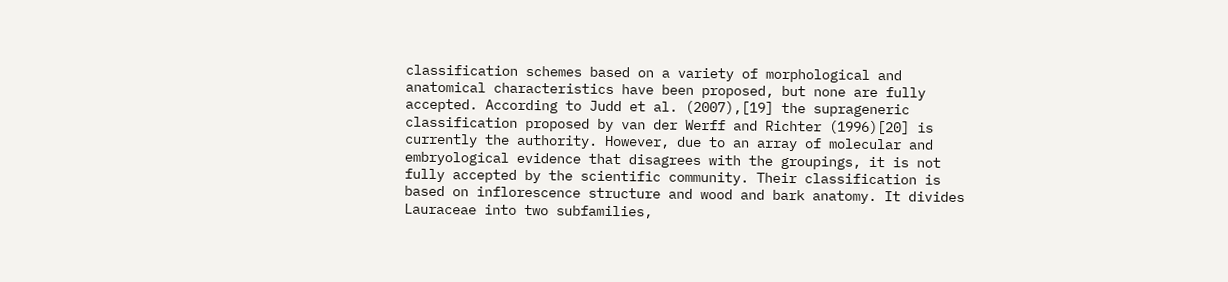classification schemes based on a variety of morphological and anatomical characteristics have been proposed, but none are fully accepted. According to Judd et al. (2007),[19] the suprageneric classification proposed by van der Werff and Richter (1996)[20] is currently the authority. However, due to an array of molecular and embryological evidence that disagrees with the groupings, it is not fully accepted by the scientific community. Their classification is based on inflorescence structure and wood and bark anatomy. It divides Lauraceae into two subfamilies,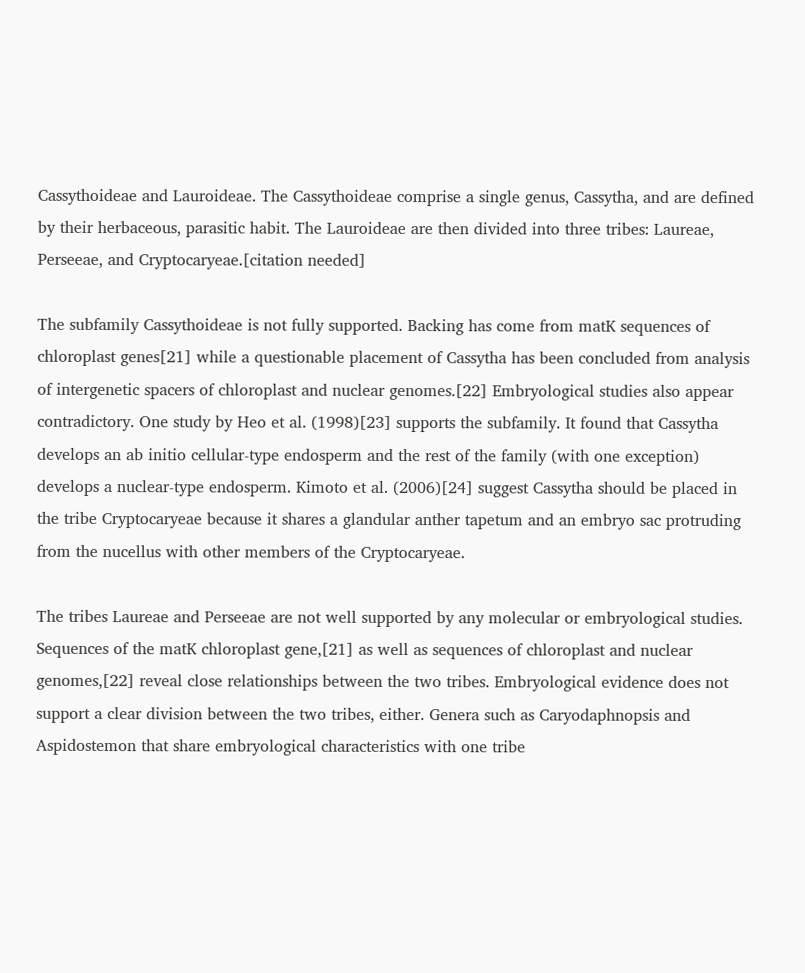Cassythoideae and Lauroideae. The Cassythoideae comprise a single genus, Cassytha, and are defined by their herbaceous, parasitic habit. The Lauroideae are then divided into three tribes: Laureae, Perseeae, and Cryptocaryeae.[citation needed]

The subfamily Cassythoideae is not fully supported. Backing has come from matK sequences of chloroplast genes[21] while a questionable placement of Cassytha has been concluded from analysis of intergenetic spacers of chloroplast and nuclear genomes.[22] Embryological studies also appear contradictory. One study by Heo et al. (1998)[23] supports the subfamily. It found that Cassytha develops an ab initio cellular-type endosperm and the rest of the family (with one exception) develops a nuclear-type endosperm. Kimoto et al. (2006)[24] suggest Cassytha should be placed in the tribe Cryptocaryeae because it shares a glandular anther tapetum and an embryo sac protruding from the nucellus with other members of the Cryptocaryeae.

The tribes Laureae and Perseeae are not well supported by any molecular or embryological studies. Sequences of the matK chloroplast gene,[21] as well as sequences of chloroplast and nuclear genomes,[22] reveal close relationships between the two tribes. Embryological evidence does not support a clear division between the two tribes, either. Genera such as Caryodaphnopsis and Aspidostemon that share embryological characteristics with one tribe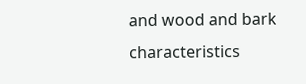and wood and bark characteristics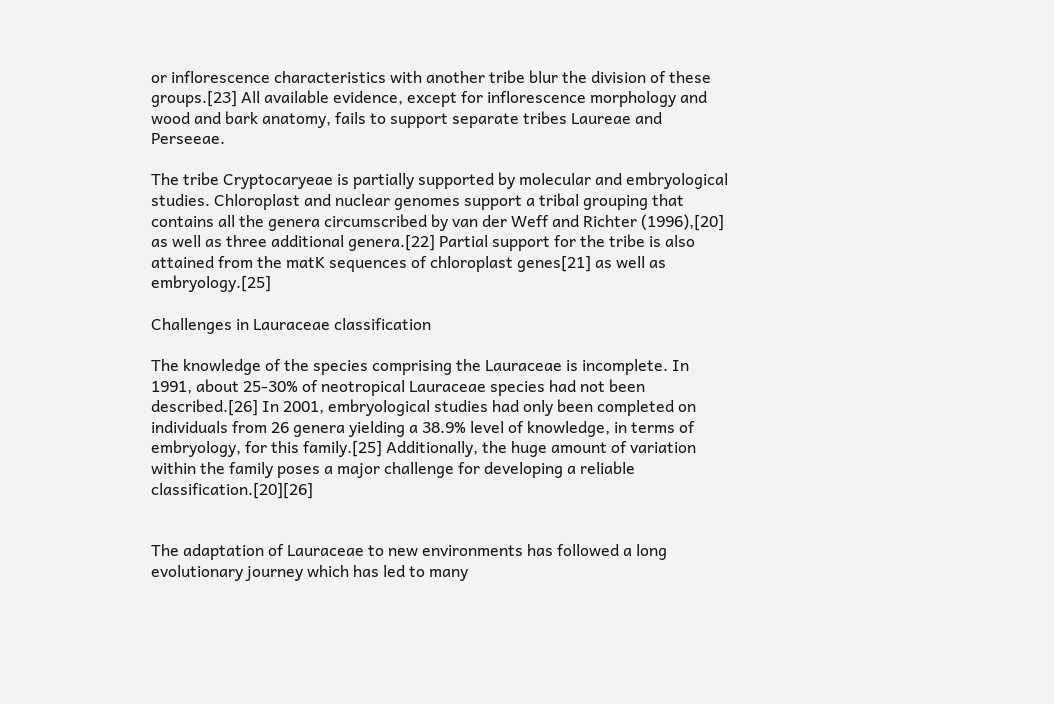or inflorescence characteristics with another tribe blur the division of these groups.[23] All available evidence, except for inflorescence morphology and wood and bark anatomy, fails to support separate tribes Laureae and Perseeae.

The tribe Cryptocaryeae is partially supported by molecular and embryological studies. Chloroplast and nuclear genomes support a tribal grouping that contains all the genera circumscribed by van der Weff and Richter (1996),[20] as well as three additional genera.[22] Partial support for the tribe is also attained from the matK sequences of chloroplast genes[21] as well as embryology.[25]

Challenges in Lauraceae classification

The knowledge of the species comprising the Lauraceae is incomplete. In 1991, about 25-30% of neotropical Lauraceae species had not been described.[26] In 2001, embryological studies had only been completed on individuals from 26 genera yielding a 38.9% level of knowledge, in terms of embryology, for this family.[25] Additionally, the huge amount of variation within the family poses a major challenge for developing a reliable classification.[20][26]


The adaptation of Lauraceae to new environments has followed a long evolutionary journey which has led to many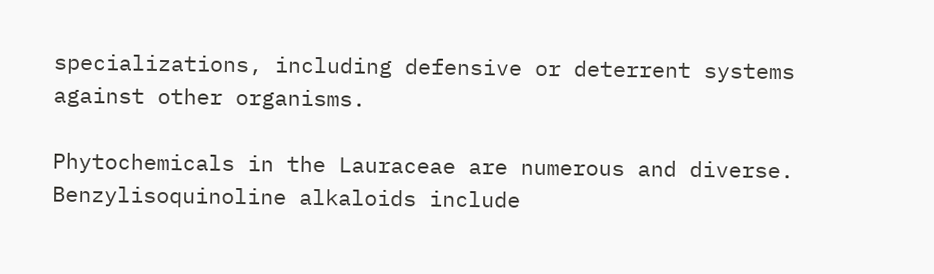specializations, including defensive or deterrent systems against other organisms.

Phytochemicals in the Lauraceae are numerous and diverse. Benzylisoquinoline alkaloids include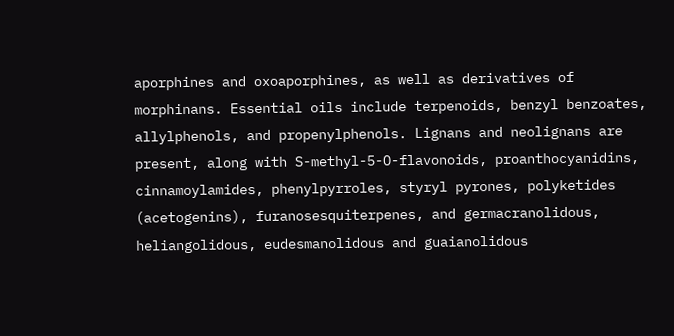aporphines and oxoaporphines, as well as derivatives of morphinans. Essential oils include terpenoids, benzyl benzoates, allylphenols, and propenylphenols. Lignans and neolignans are present, along with S-methyl-5-O-flavonoids, proanthocyanidins, cinnamoylamides, phenylpyrroles, styryl pyrones, polyketides (acetogenins), furanosesquiterpenes, and germacranolidous, heliangolidous, eudesmanolidous and guaianolidous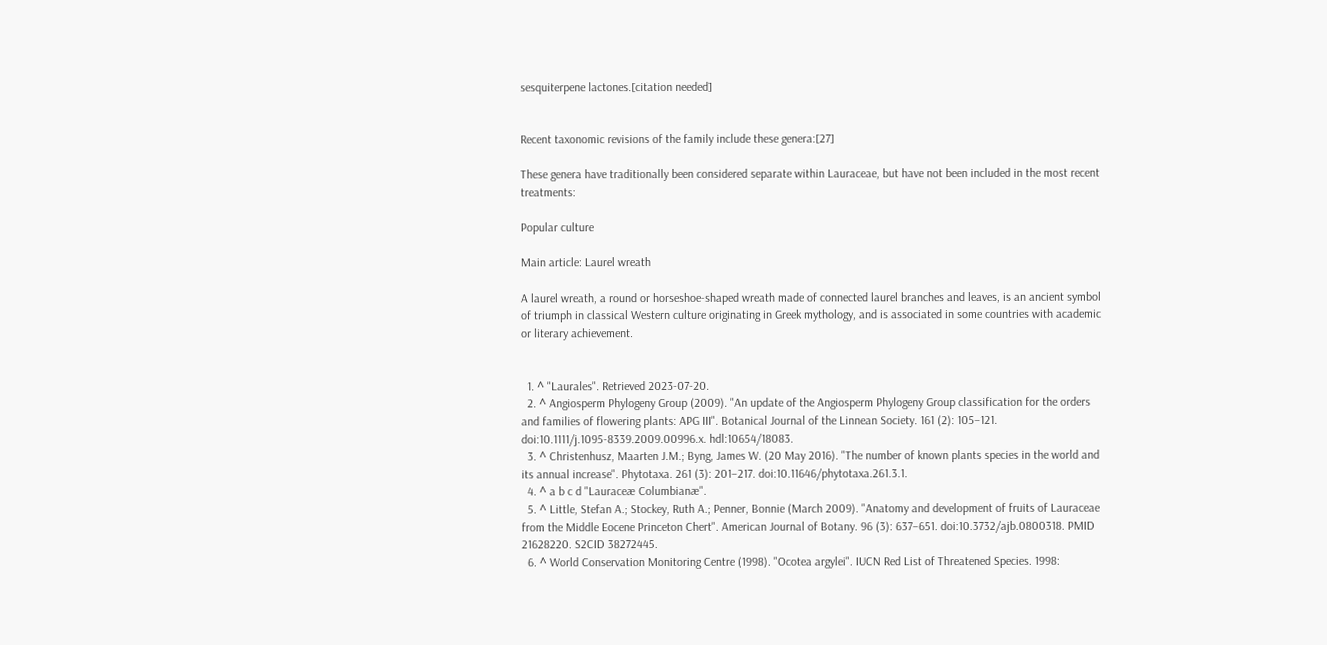sesquiterpene lactones.[citation needed]


Recent taxonomic revisions of the family include these genera:[27]

These genera have traditionally been considered separate within Lauraceae, but have not been included in the most recent treatments:

Popular culture

Main article: Laurel wreath

A laurel wreath, a round or horseshoe-shaped wreath made of connected laurel branches and leaves, is an ancient symbol of triumph in classical Western culture originating in Greek mythology, and is associated in some countries with academic or literary achievement.


  1. ^ "Laurales". Retrieved 2023-07-20.
  2. ^ Angiosperm Phylogeny Group (2009). "An update of the Angiosperm Phylogeny Group classification for the orders and families of flowering plants: APG III". Botanical Journal of the Linnean Society. 161 (2): 105–121. doi:10.1111/j.1095-8339.2009.00996.x. hdl:10654/18083.
  3. ^ Christenhusz, Maarten J.M.; Byng, James W. (20 May 2016). "The number of known plants species in the world and its annual increase". Phytotaxa. 261 (3): 201–217. doi:10.11646/phytotaxa.261.3.1.
  4. ^ a b c d "Lauraceæ Columbianæ".
  5. ^ Little, Stefan A.; Stockey, Ruth A.; Penner, Bonnie (March 2009). "Anatomy and development of fruits of Lauraceae from the Middle Eocene Princeton Chert". American Journal of Botany. 96 (3): 637–651. doi:10.3732/ajb.0800318. PMID 21628220. S2CID 38272445.
  6. ^ World Conservation Monitoring Centre (1998). "Ocotea argylei". IUCN Red List of Threatened Species. 1998: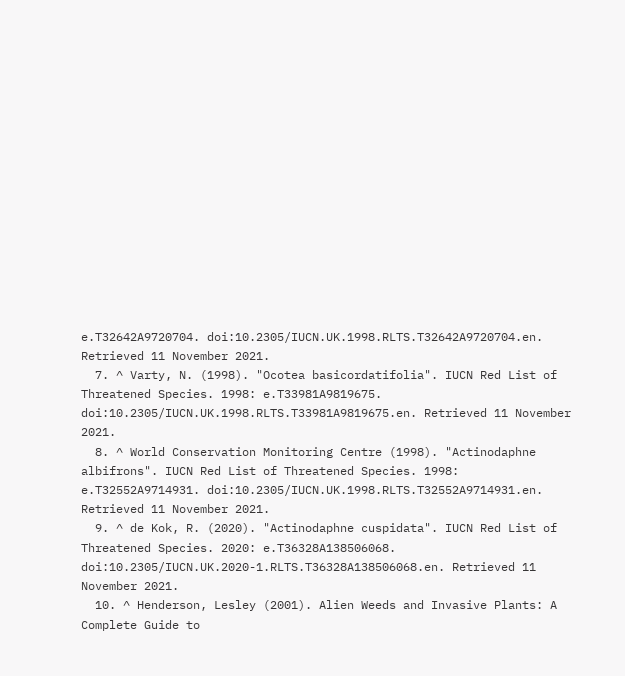e.T32642A9720704. doi:10.2305/IUCN.UK.1998.RLTS.T32642A9720704.en. Retrieved 11 November 2021.
  7. ^ Varty, N. (1998). "Ocotea basicordatifolia". IUCN Red List of Threatened Species. 1998: e.T33981A9819675. doi:10.2305/IUCN.UK.1998.RLTS.T33981A9819675.en. Retrieved 11 November 2021.
  8. ^ World Conservation Monitoring Centre (1998). "Actinodaphne albifrons". IUCN Red List of Threatened Species. 1998: e.T32552A9714931. doi:10.2305/IUCN.UK.1998.RLTS.T32552A9714931.en. Retrieved 11 November 2021.
  9. ^ de Kok, R. (2020). "Actinodaphne cuspidata". IUCN Red List of Threatened Species. 2020: e.T36328A138506068. doi:10.2305/IUCN.UK.2020-1.RLTS.T36328A138506068.en. Retrieved 11 November 2021.
  10. ^ Henderson, Lesley (2001). Alien Weeds and Invasive Plants: A Complete Guide to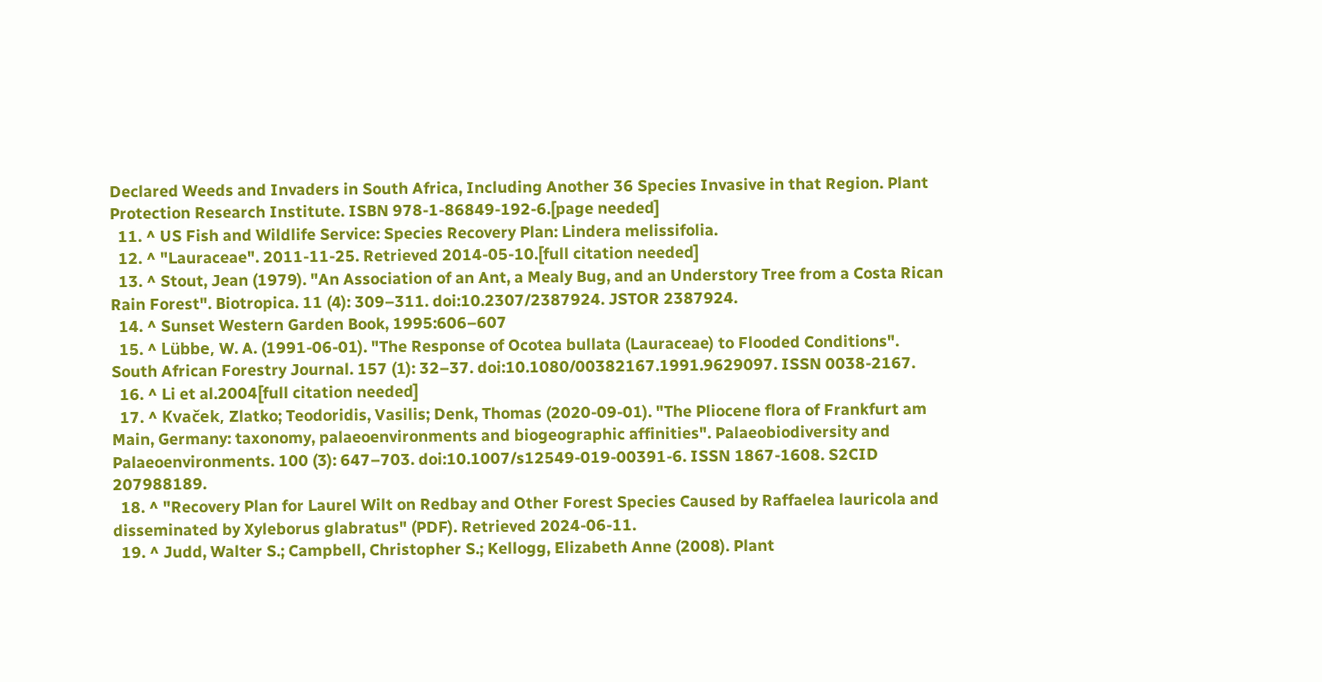Declared Weeds and Invaders in South Africa, Including Another 36 Species Invasive in that Region. Plant Protection Research Institute. ISBN 978-1-86849-192-6.[page needed]
  11. ^ US Fish and Wildlife Service: Species Recovery Plan: Lindera melissifolia.
  12. ^ "Lauraceae". 2011-11-25. Retrieved 2014-05-10.[full citation needed]
  13. ^ Stout, Jean (1979). "An Association of an Ant, a Mealy Bug, and an Understory Tree from a Costa Rican Rain Forest". Biotropica. 11 (4): 309–311. doi:10.2307/2387924. JSTOR 2387924.
  14. ^ Sunset Western Garden Book, 1995:606–607
  15. ^ Lübbe, W. A. (1991-06-01). "The Response of Ocotea bullata (Lauraceae) to Flooded Conditions". South African Forestry Journal. 157 (1): 32–37. doi:10.1080/00382167.1991.9629097. ISSN 0038-2167.
  16. ^ Li et al.2004[full citation needed]
  17. ^ Kvaček, Zlatko; Teodoridis, Vasilis; Denk, Thomas (2020-09-01). "The Pliocene flora of Frankfurt am Main, Germany: taxonomy, palaeoenvironments and biogeographic affinities". Palaeobiodiversity and Palaeoenvironments. 100 (3): 647–703. doi:10.1007/s12549-019-00391-6. ISSN 1867-1608. S2CID 207988189.
  18. ^ "Recovery Plan for Laurel Wilt on Redbay and Other Forest Species Caused by Raffaelea lauricola and disseminated by Xyleborus glabratus" (PDF). Retrieved 2024-06-11.
  19. ^ Judd, Walter S.; Campbell, Christopher S.; Kellogg, Elizabeth Anne (2008). Plant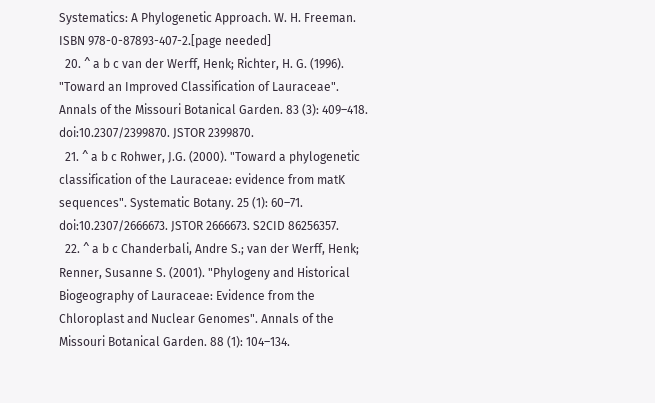Systematics: A Phylogenetic Approach. W. H. Freeman. ISBN 978-0-87893-407-2.[page needed]
  20. ^ a b c van der Werff, Henk; Richter, H. G. (1996). "Toward an Improved Classification of Lauraceae". Annals of the Missouri Botanical Garden. 83 (3): 409–418. doi:10.2307/2399870. JSTOR 2399870.
  21. ^ a b c Rohwer, J.G. (2000). "Toward a phylogenetic classification of the Lauraceae: evidence from matK sequences". Systematic Botany. 25 (1): 60–71. doi:10.2307/2666673. JSTOR 2666673. S2CID 86256357.
  22. ^ a b c Chanderbali, Andre S.; van der Werff, Henk; Renner, Susanne S. (2001). "Phylogeny and Historical Biogeography of Lauraceae: Evidence from the Chloroplast and Nuclear Genomes". Annals of the Missouri Botanical Garden. 88 (1): 104–134.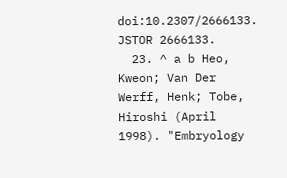doi:10.2307/2666133. JSTOR 2666133.
  23. ^ a b Heo, Kweon; Van Der Werff, Henk; Tobe, Hiroshi (April 1998). "Embryology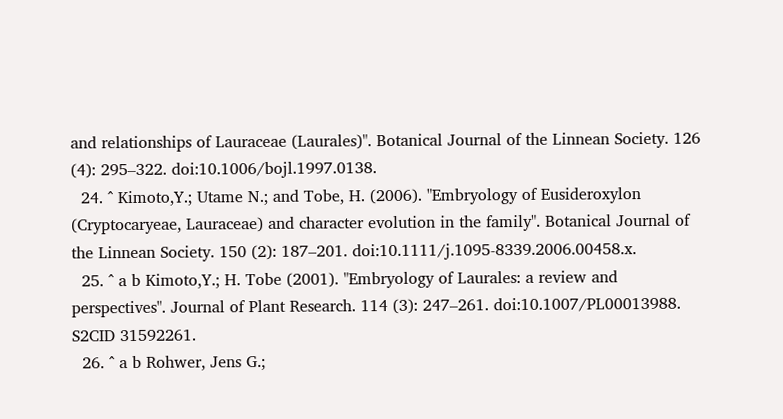and relationships of Lauraceae (Laurales)". Botanical Journal of the Linnean Society. 126 (4): 295–322. doi:10.1006/bojl.1997.0138.
  24. ^ Kimoto,Y.; Utame N.; and Tobe, H. (2006). "Embryology of Eusideroxylon (Cryptocaryeae, Lauraceae) and character evolution in the family". Botanical Journal of the Linnean Society. 150 (2): 187–201. doi:10.1111/j.1095-8339.2006.00458.x.
  25. ^ a b Kimoto,Y.; H. Tobe (2001). "Embryology of Laurales: a review and perspectives". Journal of Plant Research. 114 (3): 247–261. doi:10.1007/PL00013988. S2CID 31592261.
  26. ^ a b Rohwer, Jens G.;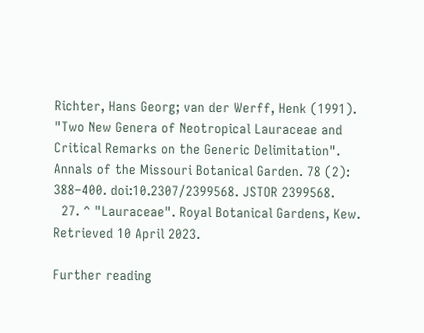Richter, Hans Georg; van der Werff, Henk (1991). "Two New Genera of Neotropical Lauraceae and Critical Remarks on the Generic Delimitation". Annals of the Missouri Botanical Garden. 78 (2): 388–400. doi:10.2307/2399568. JSTOR 2399568.
  27. ^ "Lauraceae". Royal Botanical Gardens, Kew. Retrieved 10 April 2023.

Further reading